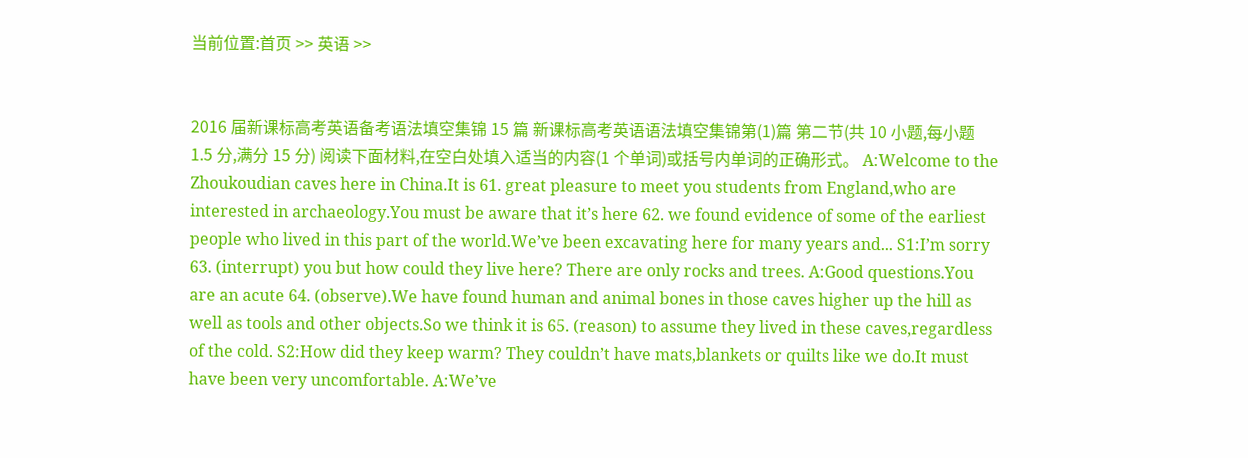当前位置:首页 >> 英语 >>


2016 届新课标高考英语备考语法填空集锦 15 篇 新课标高考英语语法填空集锦第(1)篇 第二节(共 10 小题,每小题 1.5 分,满分 15 分) 阅读下面材料,在空白处填入适当的内容(1 个单词)或括号内单词的正确形式。 A:Welcome to the Zhoukoudian caves here in China.It is 61. great pleasure to meet you students from England,who are interested in archaeology.You must be aware that it’s here 62. we found evidence of some of the earliest people who lived in this part of the world.We’ve been excavating here for many years and... S1:I’m sorry 63. (interrupt) you but how could they live here? There are only rocks and trees. A:Good questions.You are an acute 64. (observe).We have found human and animal bones in those caves higher up the hill as well as tools and other objects.So we think it is 65. (reason) to assume they lived in these caves,regardless of the cold. S2:How did they keep warm? They couldn’t have mats,blankets or quilts like we do.It must have been very uncomfortable. A:We’ve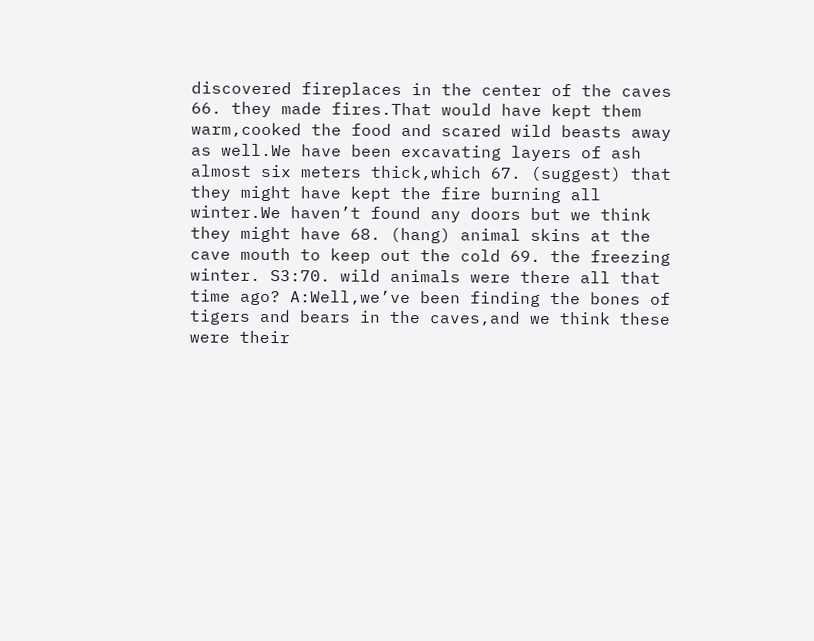discovered fireplaces in the center of the caves 66. they made fires.That would have kept them warm,cooked the food and scared wild beasts away as well.We have been excavating layers of ash almost six meters thick,which 67. (suggest) that they might have kept the fire burning all winter.We haven’t found any doors but we think they might have 68. (hang) animal skins at the cave mouth to keep out the cold 69. the freezing winter. S3:70. wild animals were there all that time ago? A:Well,we’ve been finding the bones of tigers and bears in the caves,and we think these were their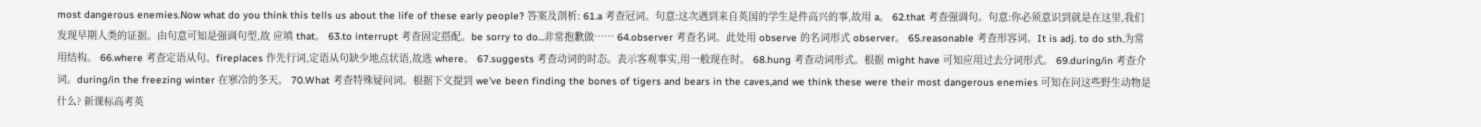most dangerous enemies.Now what do you think this tells us about the life of these early people? 答案及剖析: 61.a 考查冠词。句意:这次遇到来自英国的学生是件高兴的事,故用 a。 62.that 考查强调句。句意:你必须意识到就是在这里,我们发现早期人类的证据。由句意可知是强调句型,故 应填 that。 63.to interrupt 考查固定搭配。be sorry to do...非常抱歉做…… 64.observer 考查名词。此处用 observe 的名词形式 observer。 65.reasonable 考查形容词。It is adj. to do sth.为常用结构。 66.where 考查定语从句。fireplaces 作先行词,定语从句缺少地点状语,故选 where。 67.suggests 考查动词的时态。表示客观事实,用一般现在时。 68.hung 考查动词形式。根据 might have 可知应用过去分词形式。 69.during/in 考查介词。during/in the freezing winter 在寒冷的冬天。 70.What 考查特殊疑问词。根据下文提到 we’ve been finding the bones of tigers and bears in the caves,and we think these were their most dangerous enemies 可知在问这些野生动物是什么? 新课标高考英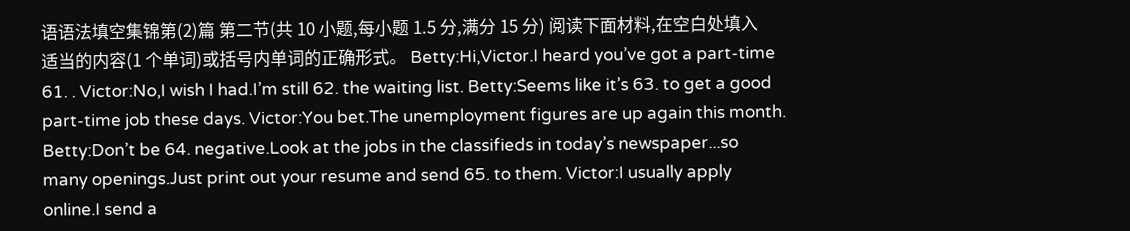语语法填空集锦第(2)篇 第二节(共 10 小题,每小题 1.5 分,满分 15 分) 阅读下面材料,在空白处填入适当的内容(1 个单词)或括号内单词的正确形式。 Betty:Hi,Victor.I heard you’ve got a part-time 61. . Victor:No,I wish I had.I’m still 62. the waiting list. Betty:Seems like it’s 63. to get a good part-time job these days. Victor:You bet.The unemployment figures are up again this month. Betty:Don’t be 64. negative.Look at the jobs in the classifieds in today’s newspaper...so many openings.Just print out your resume and send 65. to them. Victor:I usually apply online.I send a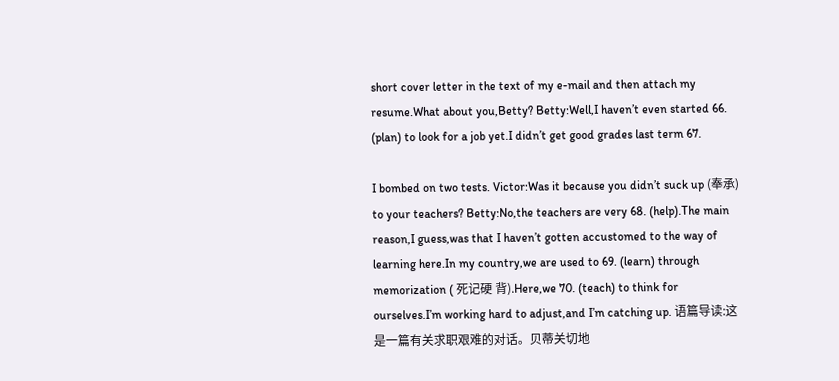short cover letter in the text of my e-mail and then attach my resume.What about you,Betty? Betty:Well,I haven’t even started 66. (plan) to look for a job yet.I didn’t get good grades last term 67.

I bombed on two tests. Victor:Was it because you didn’t suck up (奉承) to your teachers? Betty:No,the teachers are very 68. (help).The main reason,I guess,was that I haven’t gotten accustomed to the way of learning here.In my country,we are used to 69. (learn) through memorization ( 死记硬 背).Here,we 70. (teach) to think for ourselves.I’m working hard to adjust,and I’m catching up. 语篇导读:这是一篇有关求职艰难的对话。贝蒂关切地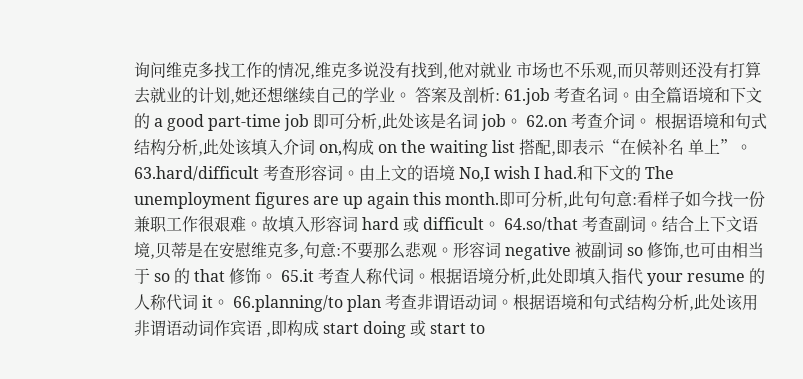询问维克多找工作的情况,维克多说没有找到,他对就业 市场也不乐观,而贝蒂则还没有打算去就业的计划,她还想继续自己的学业。 答案及剖析: 61.job 考查名词。由全篇语境和下文的 a good part-time job 即可分析,此处该是名词 job。 62.on 考查介词。 根据语境和句式结构分析,此处该填入介词 on,构成 on the waiting list 搭配,即表示“在候补名 单上”。 63.hard/difficult 考查形容词。由上文的语境 No,I wish I had.和下文的 The unemployment figures are up again this month.即可分析,此句句意:看样子如今找一份兼职工作很艰难。故填入形容词 hard 或 difficult。 64.so/that 考查副词。结合上下文语境,贝蒂是在安慰维克多,句意:不要那么悲观。形容词 negative 被副词 so 修饰,也可由相当于 so 的 that 修饰。 65.it 考查人称代词。根据语境分析,此处即填入指代 your resume 的人称代词 it。 66.planning/to plan 考查非谓语动词。根据语境和句式结构分析,此处该用非谓语动词作宾语 ,即构成 start doing 或 start to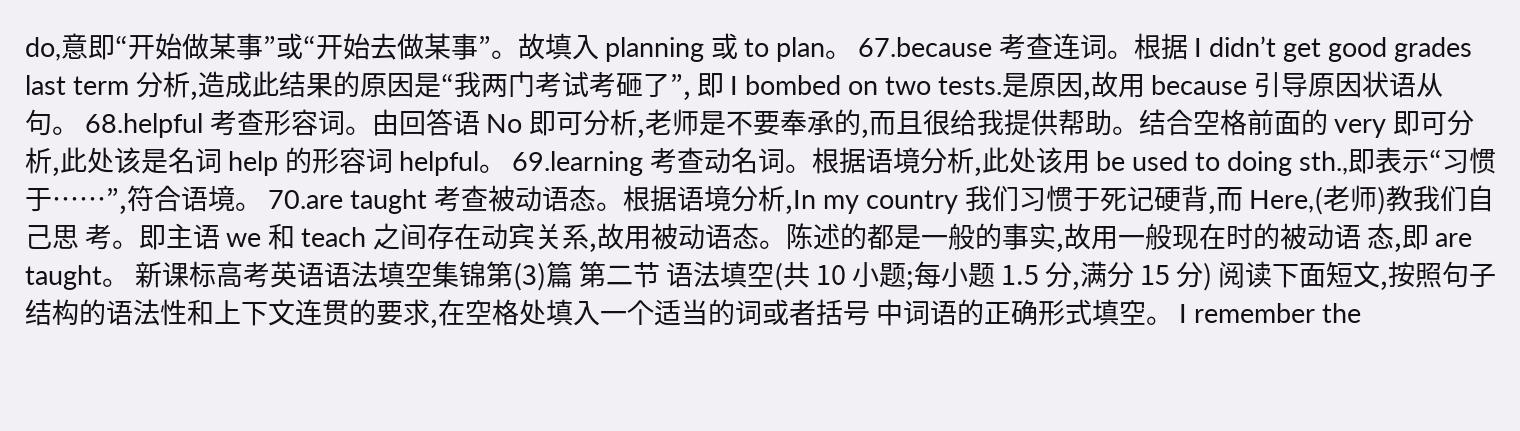do,意即“开始做某事”或“开始去做某事”。故填入 planning 或 to plan。 67.because 考查连词。根据 I didn’t get good grades last term 分析,造成此结果的原因是“我两门考试考砸了”, 即 I bombed on two tests.是原因,故用 because 引导原因状语从句。 68.helpful 考查形容词。由回答语 No 即可分析,老师是不要奉承的,而且很给我提供帮助。结合空格前面的 very 即可分析,此处该是名词 help 的形容词 helpful。 69.learning 考查动名词。根据语境分析,此处该用 be used to doing sth.,即表示“习惯于……”,符合语境。 70.are taught 考查被动语态。根据语境分析,In my country 我们习惯于死记硬背,而 Here,(老师)教我们自己思 考。即主语 we 和 teach 之间存在动宾关系,故用被动语态。陈述的都是一般的事实,故用一般现在时的被动语 态,即 are taught。 新课标高考英语语法填空集锦第(3)篇 第二节 语法填空(共 10 小题;每小题 1.5 分,满分 15 分) 阅读下面短文,按照句子结构的语法性和上下文连贯的要求,在空格处填入一个适当的词或者括号 中词语的正确形式填空。 I remember the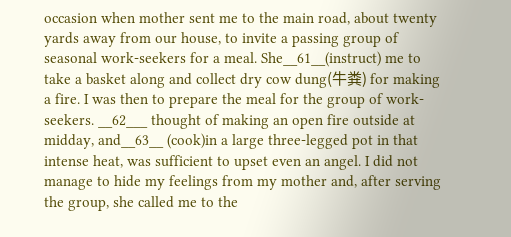occasion when mother sent me to the main road, about twenty yards away from our house, to invite a passing group of seasonal work-seekers for a meal. She__61__(instruct) me to take a basket along and collect dry cow dung(牛粪) for making a fire. I was then to prepare the meal for the group of work-seekers. __62___ thought of making an open fire outside at midday, and__63__ (cook)in a large three-legged pot in that intense heat, was sufficient to upset even an angel. I did not manage to hide my feelings from my mother and, after serving the group, she called me to the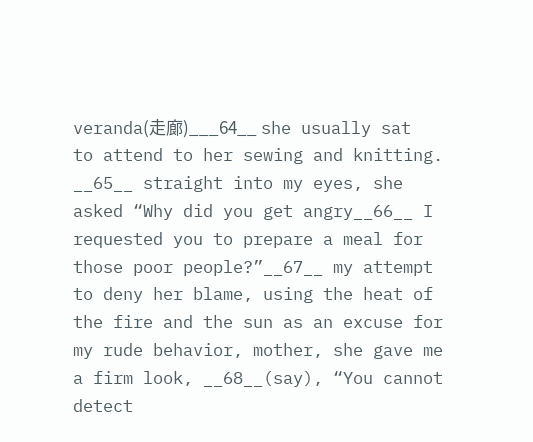veranda(走廊)___64__ she usually sat to attend to her sewing and knitting. __65__ straight into my eyes, she asked “Why did you get angry__66__ I requested you to prepare a meal for those poor people?”__67__ my attempt to deny her blame, using the heat of the fire and the sun as an excuse for my rude behavior, mother, she gave me a firm look, __68__(say), “You cannot detect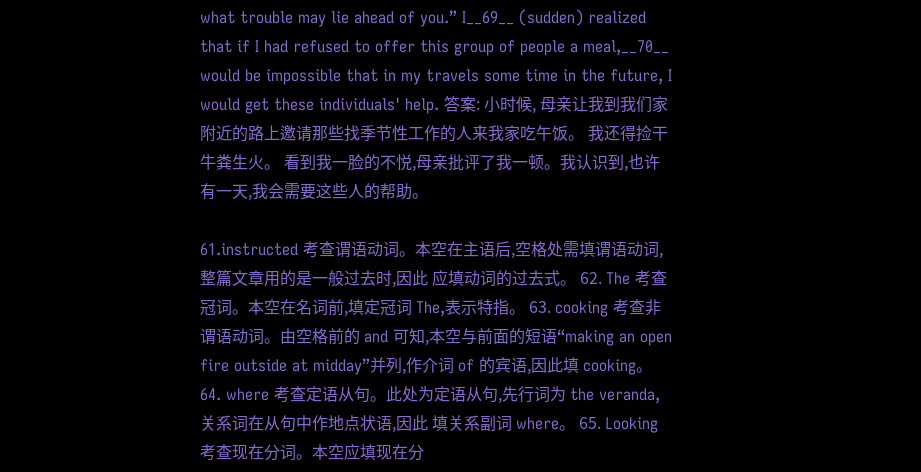what trouble may lie ahead of you.” I__69__ (sudden) realized that if I had refused to offer this group of people a meal,__70__ would be impossible that in my travels some time in the future, I would get these individuals' help. 答案: 小时候, 母亲让我到我们家附近的路上邀请那些找季节性工作的人来我家吃午饭。 我还得捡干牛粪生火。 看到我一脸的不悦,母亲批评了我一顿。我认识到,也许有一天,我会需要这些人的帮助。

61.instructed 考查谓语动词。本空在主语后,空格处需填谓语动词,整篇文章用的是一般过去时,因此 应填动词的过去式。 62. The 考查冠词。本空在名词前,填定冠词 The,表示特指。 63. cooking 考查非谓语动词。由空格前的 and 可知,本空与前面的短语“making an open fire outside at midday”并列,作介词 of 的宾语,因此填 cooking。 64. where 考查定语从句。此处为定语从句,先行词为 the veranda,关系词在从句中作地点状语,因此 填关系副词 where。 65. Looking 考查现在分词。本空应填现在分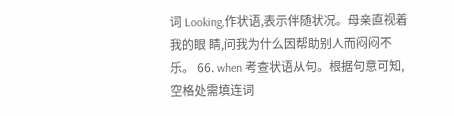词 Looking,作状语,表示伴随状况。母亲直视着我的眼 睛,问我为什么因帮助别人而闷闷不乐。 66. when 考查状语从句。根据句意可知,空格处需填连词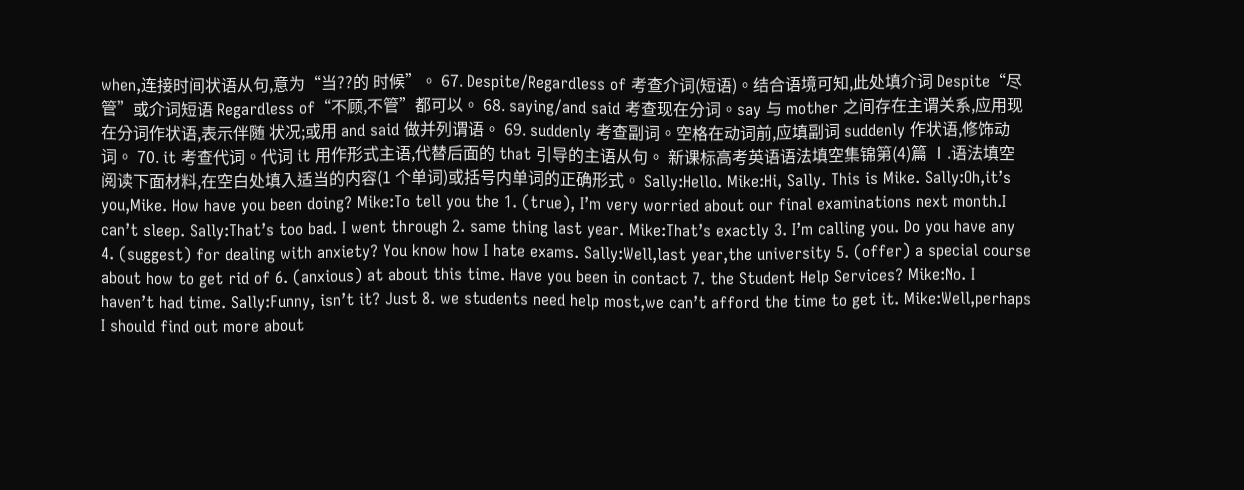when,连接时间状语从句,意为“当??的 时候”。 67. Despite/Regardless of 考查介词(短语)。结合语境可知,此处填介词 Despite“尽管”或介词短语 Regardless of“不顾,不管”都可以。 68. saying/and said 考查现在分词。say 与 mother 之间存在主谓关系,应用现在分词作状语,表示伴随 状况;或用 and said 做并列谓语。 69. suddenly 考查副词。空格在动词前,应填副词 suddenly 作状语,修饰动词。 70. it 考查代词。代词 it 用作形式主语,代替后面的 that 引导的主语从句。 新课标高考英语语法填空集锦第(4)篇 Ⅰ.语法填空 阅读下面材料,在空白处填入适当的内容(1 个单词)或括号内单词的正确形式。 Sally:Hello. Mike:Hi, Sally. This is Mike. Sally:Oh,it’s you,Mike. How have you been doing? Mike:To tell you the 1. (true), I’m very worried about our final examinations next month.I can’t sleep. Sally:That’s too bad. I went through 2. same thing last year. Mike:That’s exactly 3. I’m calling you. Do you have any 4. (suggest) for dealing with anxiety? You know how I hate exams. Sally:Well,last year,the university 5. (offer) a special course about how to get rid of 6. (anxious) at about this time. Have you been in contact 7. the Student Help Services? Mike:No. I haven’t had time. Sally:Funny, isn’t it? Just 8. we students need help most,we can’t afford the time to get it. Mike:Well,perhaps I should find out more about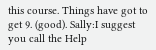this course. Things have got to get 9. (good). Sally:I suggest you call the Help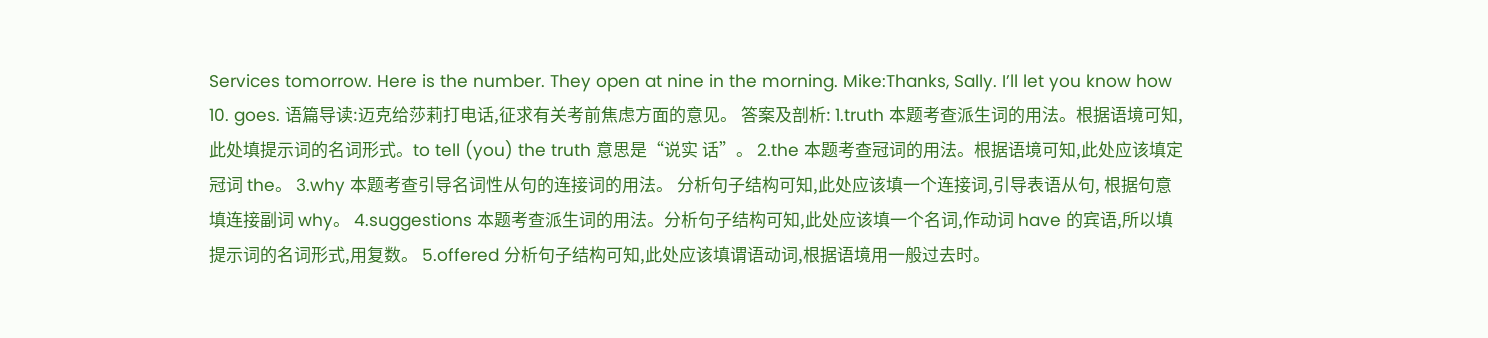Services tomorrow. Here is the number. They open at nine in the morning. Mike:Thanks, Sally. I’ll let you know how 10. goes. 语篇导读:迈克给莎莉打电话,征求有关考前焦虑方面的意见。 答案及剖析: 1.truth 本题考查派生词的用法。根据语境可知,此处填提示词的名词形式。to tell (you) the truth 意思是“说实 话”。 2.the 本题考查冠词的用法。根据语境可知,此处应该填定冠词 the。 3.why 本题考查引导名词性从句的连接词的用法。 分析句子结构可知,此处应该填一个连接词,引导表语从句, 根据句意填连接副词 why。 4.suggestions 本题考查派生词的用法。分析句子结构可知,此处应该填一个名词,作动词 have 的宾语,所以填 提示词的名词形式,用复数。 5.offered 分析句子结构可知,此处应该填谓语动词,根据语境用一般过去时。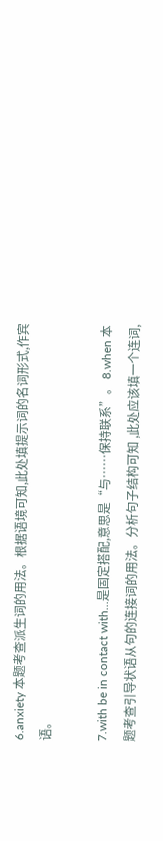6.anxiety 本题考查派生词的用法。根据语境可知,此处填提示词的名词形式,作宾语。

7.with be in contact with...是固定搭配,意思是“与……保持联系”。 8.when 本题考查引导状语从句的连接词的用法。分析句子结构可知 ,此处应该填一个连词,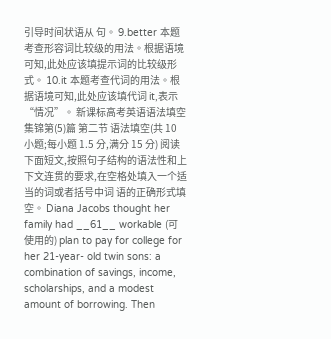引导时间状语从 句。 9.better 本题考查形容词比较级的用法。根据语境可知,此处应该填提示词的比较级形式。 10.it 本题考查代词的用法。根据语境可知,此处应该填代词 it,表示“情况”。 新课标高考英语语法填空集锦第(5)篇 第二节 语法填空(共 10 小题;每小题 1.5 分,满分 15 分) 阅读下面短文,按照句子结构的语法性和上下文连贯的要求,在空格处填入一个适当的词或者括号中词 语的正确形式填空。 Diana Jacobs thought her family had __61__ workable (可使用的) plan to pay for college for her 21-year- old twin sons: a combination of savings, income, scholarships, and a modest amount of borrowing. Then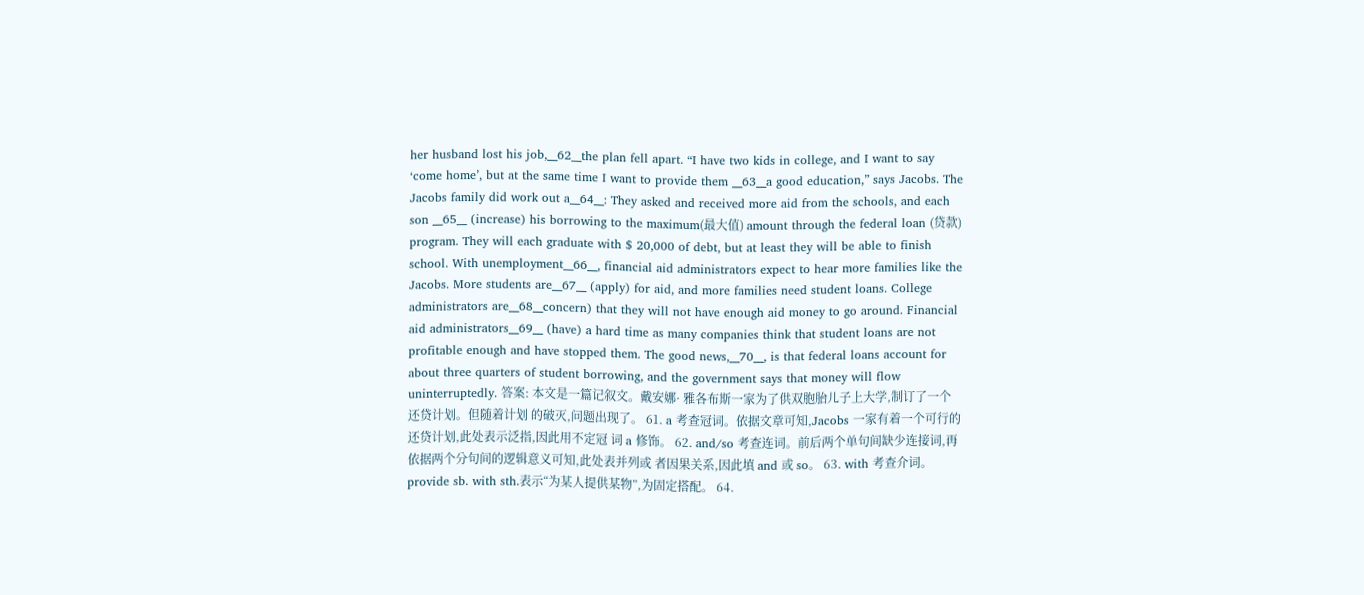her husband lost his job,__62__the plan fell apart. “I have two kids in college, and I want to say ‘come home’, but at the same time I want to provide them __63__a good education,” says Jacobs. The Jacobs family did work out a__64__: They asked and received more aid from the schools, and each son __65__ (increase) his borrowing to the maximum(最大值) amount through the federal loan (贷款) program. They will each graduate with $ 20,000 of debt, but at least they will be able to finish school. With unemployment__66__, financial aid administrators expect to hear more families like the Jacobs. More students are__67__ (apply) for aid, and more families need student loans. College administrators are__68__concern) that they will not have enough aid money to go around. Financial aid administrators__69__ (have) a hard time as many companies think that student loans are not profitable enough and have stopped them. The good news,__70__, is that federal loans account for about three quarters of student borrowing, and the government says that money will flow uninterruptedly. 答案: 本文是一篇记叙文。戴安娜· 雅各布斯一家为了供双胞胎儿子上大学,制订了一个还贷计划。但随着计划 的破灭,问题出现了。 61. a 考查冠词。依据文章可知,Jacobs 一家有着一个可行的还贷计划,此处表示泛指,因此用不定冠 词 a 修饰。 62. and/so 考查连词。前后两个单句间缺少连接词,再依据两个分句间的逻辑意义可知,此处表并列或 者因果关系,因此填 and 或 so。 63. with 考查介词。provide sb. with sth.表示“为某人提供某物”,为固定搭配。 64.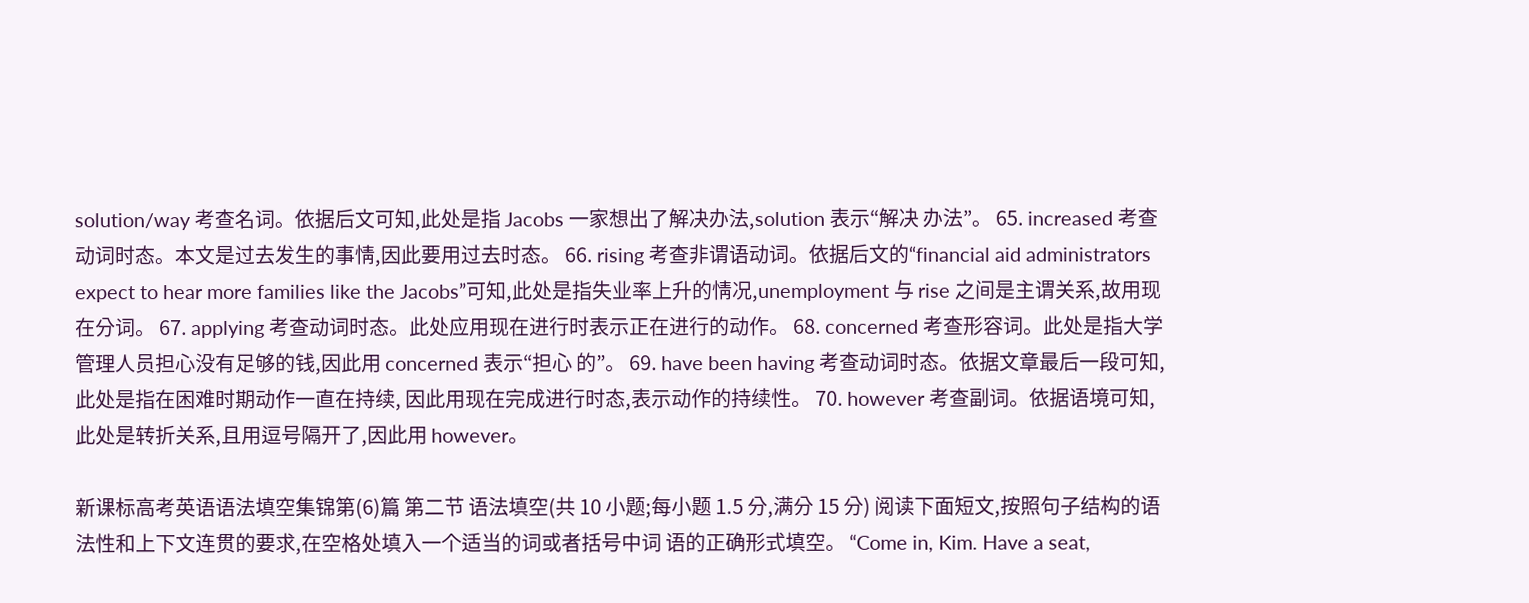solution/way 考查名词。依据后文可知,此处是指 Jacobs 一家想出了解决办法,solution 表示“解决 办法”。 65. increased 考查动词时态。本文是过去发生的事情,因此要用过去时态。 66. rising 考查非谓语动词。依据后文的“financial aid administrators expect to hear more families like the Jacobs”可知,此处是指失业率上升的情况,unemployment 与 rise 之间是主谓关系,故用现在分词。 67. applying 考查动词时态。此处应用现在进行时表示正在进行的动作。 68. concerned 考查形容词。此处是指大学管理人员担心没有足够的钱,因此用 concerned 表示“担心 的”。 69. have been having 考查动词时态。依据文章最后一段可知,此处是指在困难时期动作一直在持续, 因此用现在完成进行时态,表示动作的持续性。 70. however 考查副词。依据语境可知,此处是转折关系,且用逗号隔开了,因此用 however。

新课标高考英语语法填空集锦第(6)篇 第二节 语法填空(共 10 小题;每小题 1.5 分,满分 15 分) 阅读下面短文,按照句子结构的语法性和上下文连贯的要求,在空格处填入一个适当的词或者括号中词 语的正确形式填空。 “Come in, Kim. Have a seat,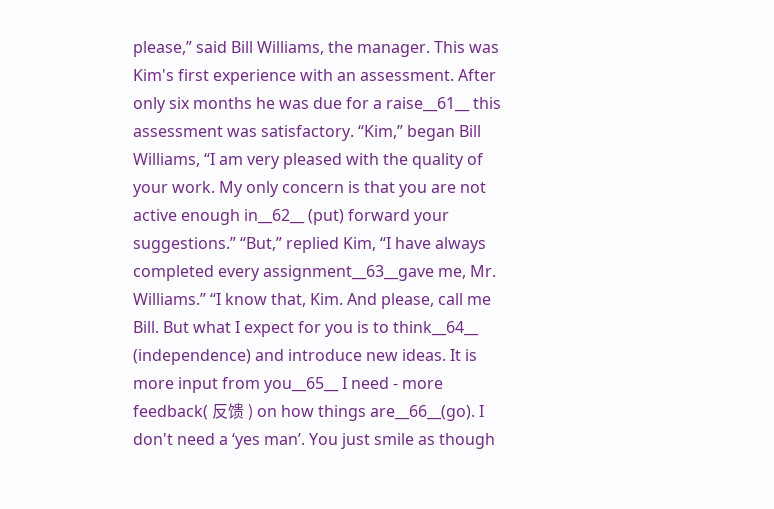please,” said Bill Williams, the manager. This was Kim's first experience with an assessment. After only six months he was due for a raise__61__ this assessment was satisfactory. “Kim,” began Bill Williams, “I am very pleased with the quality of your work. My only concern is that you are not active enough in__62__ (put) forward your suggestions.” “But,” replied Kim, “I have always completed every assignment__63__gave me, Mr. Williams.” “I know that, Kim. And please, call me Bill. But what I expect for you is to think__64__ (independence) and introduce new ideas. It is more input from you__65__ I need - more feedback( 反馈 ) on how things are__66__(go). I don't need a ‘yes man’. You just smile as though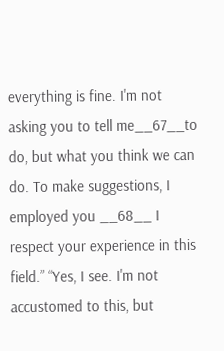everything is fine. I'm not asking you to tell me__67__to do, but what you think we can do. To make suggestions, I employed you __68__ I respect your experience in this field.” “Yes, I see. I'm not accustomed to this, but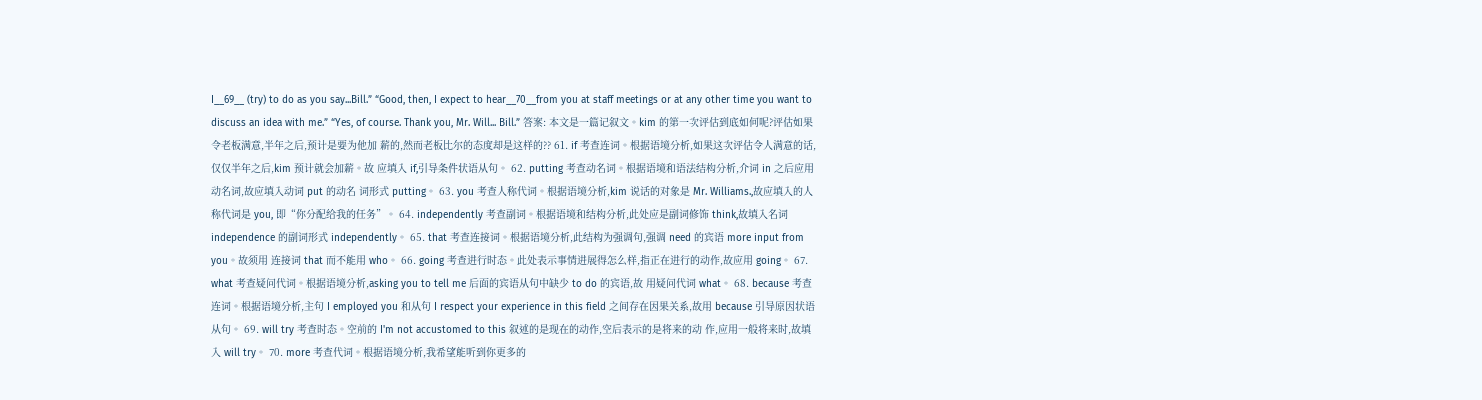I__69__ (try) to do as you say...Bill.” “Good, then, I expect to hear__70__from you at staff meetings or at any other time you want to discuss an idea with me.” “Yes, of course. Thank you, Mr. Will... Bill.” 答案: 本文是一篇记叙文。kim 的第一次评估到底如何呢?评估如果令老板满意,半年之后,预计是要为他加 薪的,然而老板比尔的态度却是这样的?? 61. if 考查连词。根据语境分析,如果这次评估令人满意的话,仅仅半年之后,kim 预计就会加薪。故 应填入 if,引导条件状语从句。 62. putting 考查动名词。根据语境和语法结构分析,介词 in 之后应用动名词,故应填入动词 put 的动名 词形式 putting。 63. you 考查人称代词。根据语境分析,kim 说话的对象是 Mr. Williams.,故应填入的人称代词是 you, 即“你分配给我的任务”。 64. independently 考查副词。根据语境和结构分析,此处应是副词修饰 think,故填入名词 independence 的副词形式 independently。 65. that 考查连接词。根据语境分析,此结构为强调句,强调 need 的宾语 more input from you。故须用 连接词 that 而不能用 who。 66. going 考查进行时态。此处表示事情进展得怎么样,指正在进行的动作,故应用 going。 67. what 考查疑问代词。根据语境分析,asking you to tell me 后面的宾语从句中缺少 to do 的宾语,故 用疑问代词 what。 68. because 考查连词。根据语境分析,主句 I employed you 和从句 I respect your experience in this field 之间存在因果关系,故用 because 引导原因状语从句。 69. will try 考查时态。空前的 I'm not accustomed to this 叙述的是现在的动作,空后表示的是将来的动 作,应用一般将来时,故填入 will try。 70. more 考查代词。根据语境分析,我希望能听到你更多的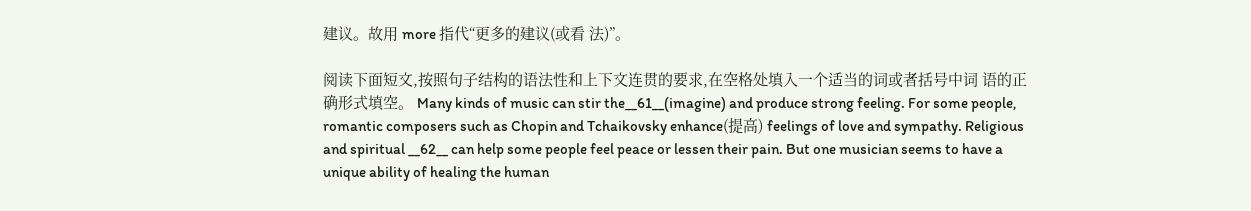建议。故用 more 指代“更多的建议(或看 法)”。

阅读下面短文,按照句子结构的语法性和上下文连贯的要求,在空格处填入一个适当的词或者括号中词 语的正确形式填空。 Many kinds of music can stir the__61__(imagine) and produce strong feeling. For some people, romantic composers such as Chopin and Tchaikovsky enhance(提高) feelings of love and sympathy. Religious and spiritual __62__ can help some people feel peace or lessen their pain. But one musician seems to have a unique ability of healing the human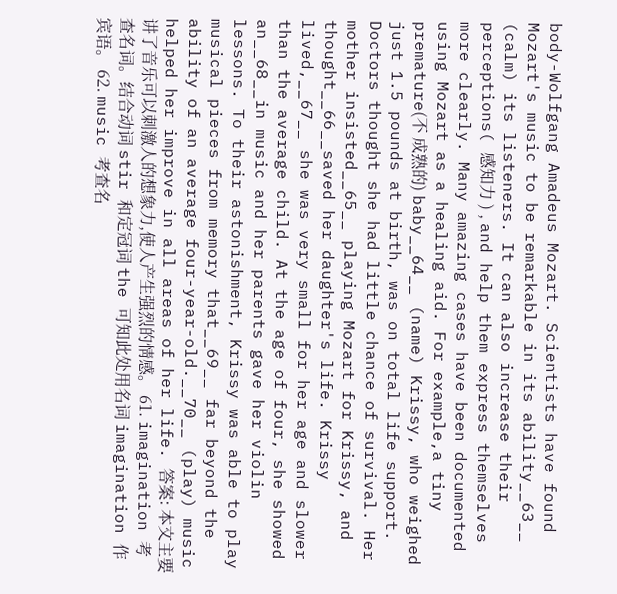body-Wolfgang Amadeus Mozart. Scientists have found Mozart's music to be remarkable in its ability__63__ (calm) its listeners. It can also increase their perceptions( 感知力 ) , and help them express themselves more clearly. Many amazing cases have been documented using Mozart as a healing aid. For example,a tiny premature(不 成熟的) baby__64__ (name) Krissy, who weighed just 1.5 pounds at birth, was on total life support. Doctors thought she had little chance of survival. Her mother insisted__65__ playing Mozart for Krissy, and thought__66__saved her daughter's life. Krissy lived,__67__ she was very small for her age and slower than the average child. At the age of four, she showed an__68__in music and her parents gave her violin lessons. To their astonishment, Krissy was able to play musical pieces from memory that__69__ far beyond the ability of an average four-year-old.__70__ (play) music helped her improve in all areas of her life. 答案: 本文主要讲了音乐可以刺激人的想象力,使人产生强烈的情感。 61. imagination 考查名词。结合动词 stir 和定冠词 the 可知此处用名词 imagination 作宾语。 62. music 考查名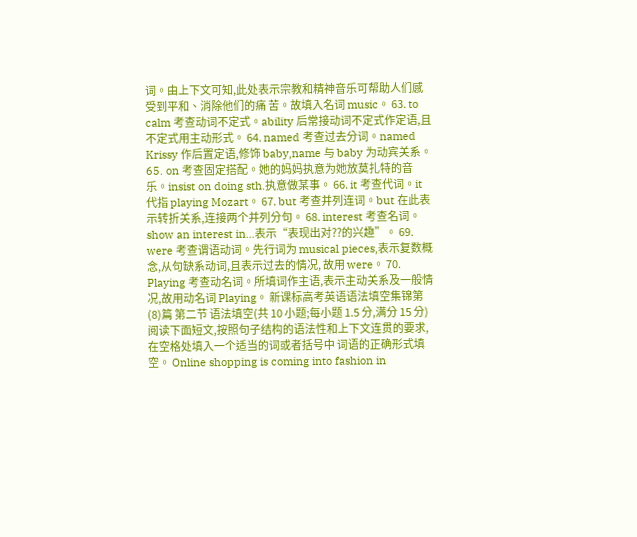词。由上下文可知,此处表示宗教和精神音乐可帮助人们感受到平和、消除他们的痛 苦。故填入名词 music。 63. to calm 考查动词不定式。ability 后常接动词不定式作定语,且不定式用主动形式。 64. named 考查过去分词。named Krissy 作后置定语,修饰 baby,name 与 baby 为动宾关系。 65. on 考查固定搭配。她的妈妈执意为她放莫扎特的音乐。insist on doing sth.执意做某事。 66. it 考查代词。it 代指 playing Mozart。 67. but 考查并列连词。but 在此表示转折关系,连接两个并列分句。 68. interest 考查名词。show an interest in...表示“表现出对??的兴趣”。 69. were 考查谓语动词。先行词为 musical pieces,表示复数概念,从句缺系动词,且表示过去的情况, 故用 were。 70. Playing 考查动名词。所填词作主语,表示主动关系及一般情况,故用动名词 Playing。 新课标高考英语语法填空集锦第(8)篇 第二节 语法填空(共 10 小题;每小题 1.5 分,满分 15 分) 阅读下面短文,按照句子结构的语法性和上下文连贯的要求,在空格处填入一个适当的词或者括号中 词语的正确形式填空。 Online shopping is coming into fashion in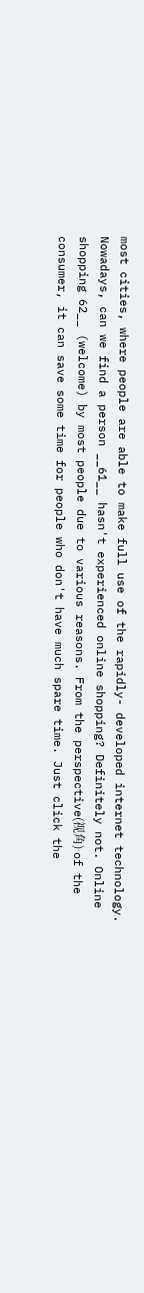most cities, where people are able to make full use of the rapidly- developed internet technology. Nowadays, can we find a person __61__ hasn't experienced online shopping? Definitely not. Online shopping 62__ (welcome) by most people due to various reasons. From the perspective(视角) of the consumer, it can save some time for people who don't have much spare time. Just click the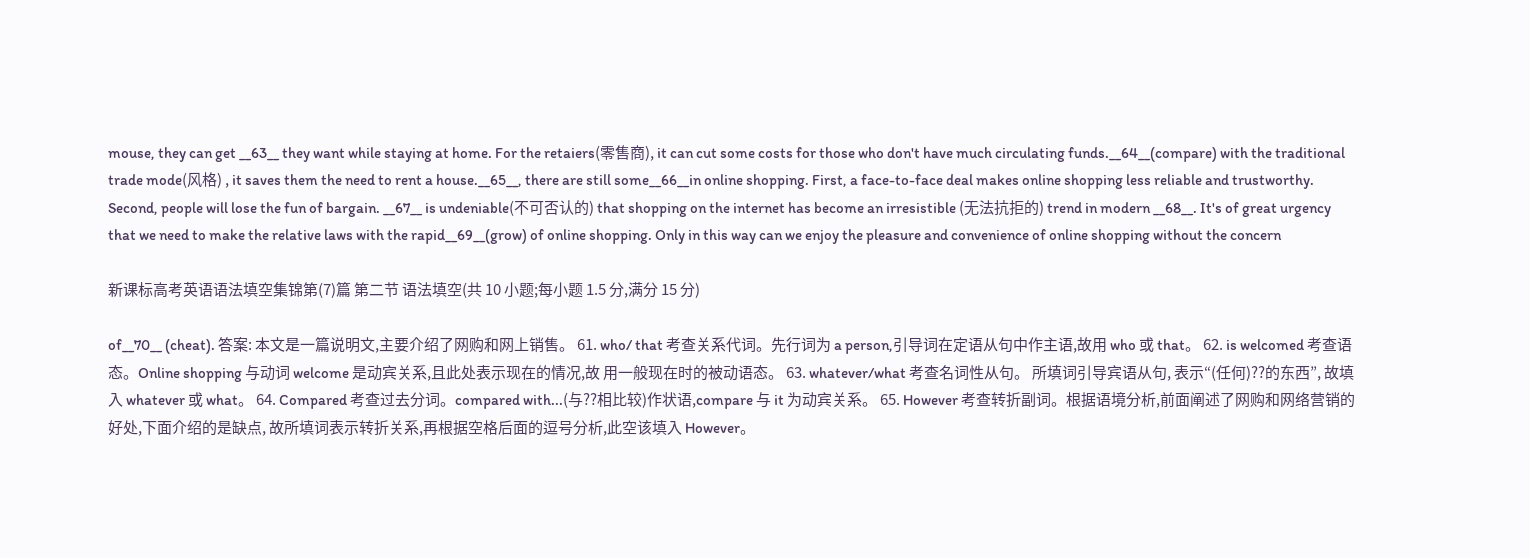mouse, they can get __63__ they want while staying at home. For the retaiers(零售商), it can cut some costs for those who don't have much circulating funds.__64__(compare) with the traditional trade mode(风格) , it saves them the need to rent a house.__65__, there are still some__66__in online shopping. First, a face-to-face deal makes online shopping less reliable and trustworthy. Second, people will lose the fun of bargain. __67__ is undeniable(不可否认的) that shopping on the internet has become an irresistible (无法抗拒的) trend in modern __68__. It's of great urgency that we need to make the relative laws with the rapid__69__(grow) of online shopping. Only in this way can we enjoy the pleasure and convenience of online shopping without the concern

新课标高考英语语法填空集锦第(7)篇 第二节 语法填空(共 10 小题;每小题 1.5 分,满分 15 分)

of__70__ (cheat). 答案: 本文是一篇说明文,主要介绍了网购和网上销售。 61. who/ that 考查关系代词。先行词为 a person,引导词在定语从句中作主语,故用 who 或 that。 62. is welcomed 考查语态。Online shopping 与动词 welcome 是动宾关系,且此处表示现在的情况,故 用一般现在时的被动语态。 63. whatever/what 考查名词性从句。 所填词引导宾语从句, 表示“(任何)??的东西”, 故填入 whatever 或 what。 64. Compared 考查过去分词。compared with...(与??相比较)作状语,compare 与 it 为动宾关系。 65. However 考查转折副词。根据语境分析,前面阐述了网购和网络营销的好处,下面介绍的是缺点, 故所填词表示转折关系,再根据空格后面的逗号分析,此空该填入 However。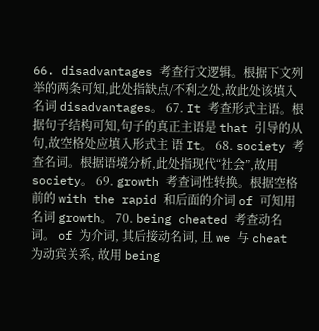66. disadvantages 考查行文逻辑。根据下文列举的两条可知,此处指缺点/不利之处,故此处该填入名词 disadvantages。 67. It 考查形式主语。根据句子结构可知,句子的真正主语是 that 引导的从句,故空格处应填入形式主 语 It。 68. society 考查名词。根据语境分析,此处指现代“社会”,故用 society。 69. growth 考查词性转换。根据空格前的 with the rapid 和后面的介词 of 可知用名词 growth。 70. being cheated 考查动名词。 of 为介词, 其后接动名词, 且 we 与 cheat 为动宾关系, 故用 being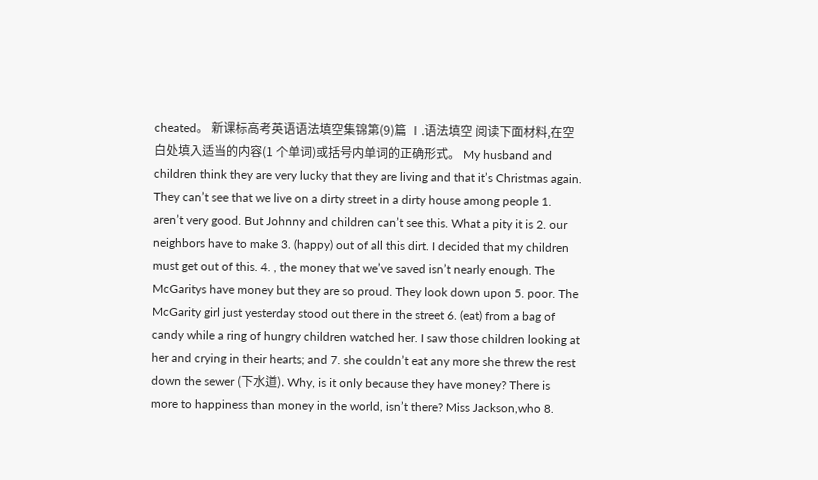cheated。 新课标高考英语语法填空集锦第(9)篇 Ⅰ.语法填空 阅读下面材料,在空白处填入适当的内容(1 个单词)或括号内单词的正确形式。 My husband and children think they are very lucky that they are living and that it’s Christmas again. They can’t see that we live on a dirty street in a dirty house among people 1. aren’t very good. But Johnny and children can’t see this. What a pity it is 2. our neighbors have to make 3. (happy) out of all this dirt. I decided that my children must get out of this. 4. , the money that we’ve saved isn’t nearly enough. The McGaritys have money but they are so proud. They look down upon 5. poor. The McGarity girl just yesterday stood out there in the street 6. (eat) from a bag of candy while a ring of hungry children watched her. I saw those children looking at her and crying in their hearts; and 7. she couldn’t eat any more she threw the rest down the sewer (下水道). Why, is it only because they have money? There is more to happiness than money in the world, isn’t there? Miss Jackson,who 8.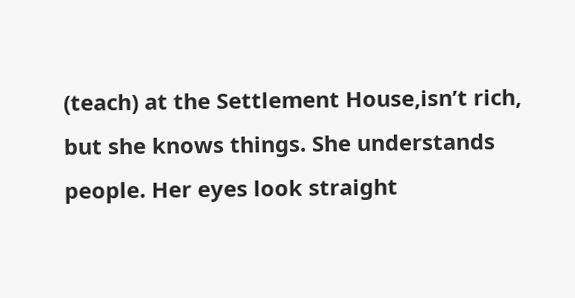(teach) at the Settlement House,isn’t rich, but she knows things. She understands people. Her eyes look straight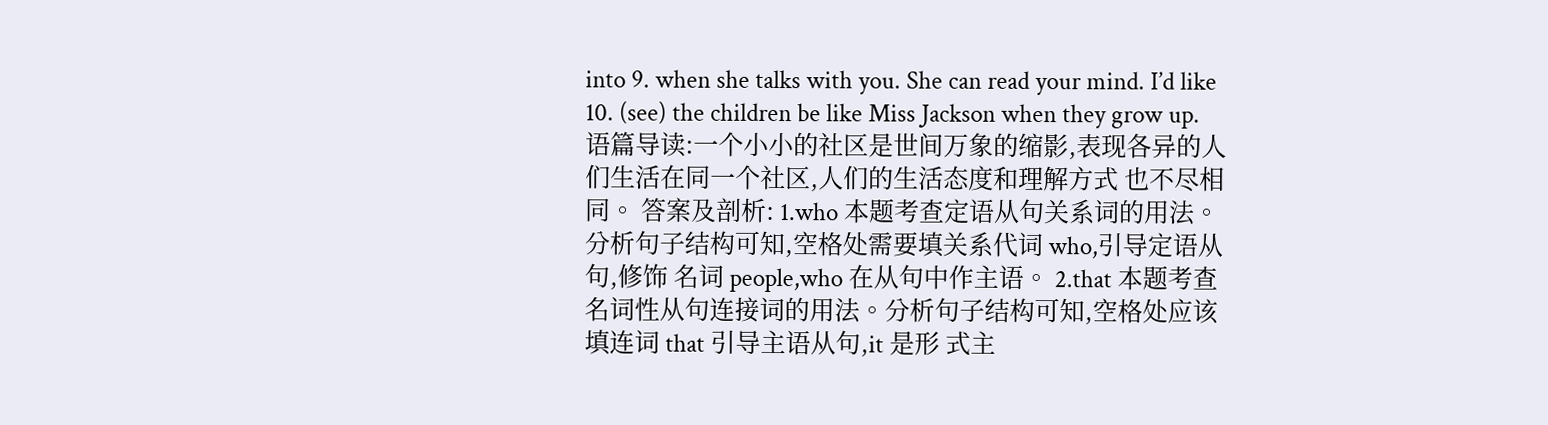into 9. when she talks with you. She can read your mind. I’d like 10. (see) the children be like Miss Jackson when they grow up. 语篇导读:一个小小的社区是世间万象的缩影,表现各异的人们生活在同一个社区,人们的生活态度和理解方式 也不尽相同。 答案及剖析: 1.who 本题考查定语从句关系词的用法。 分析句子结构可知,空格处需要填关系代词 who,引导定语从句,修饰 名词 people,who 在从句中作主语。 2.that 本题考查名词性从句连接词的用法。分析句子结构可知,空格处应该填连词 that 引导主语从句,it 是形 式主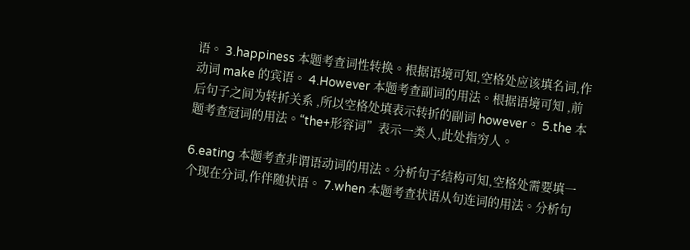语。 3.happiness 本题考查词性转换。根据语境可知,空格处应该填名词,作动词 make 的宾语。 4.However 本题考查副词的用法。根据语境可知 ,前后句子之间为转折关系 ,所以空格处填表示转折的副词 however。 5.the 本题考查冠词的用法。“the+形容词”表示一类人,此处指穷人。

6.eating 本题考查非谓语动词的用法。分析句子结构可知,空格处需要填一个现在分词,作伴随状语。 7.when 本题考查状语从句连词的用法。分析句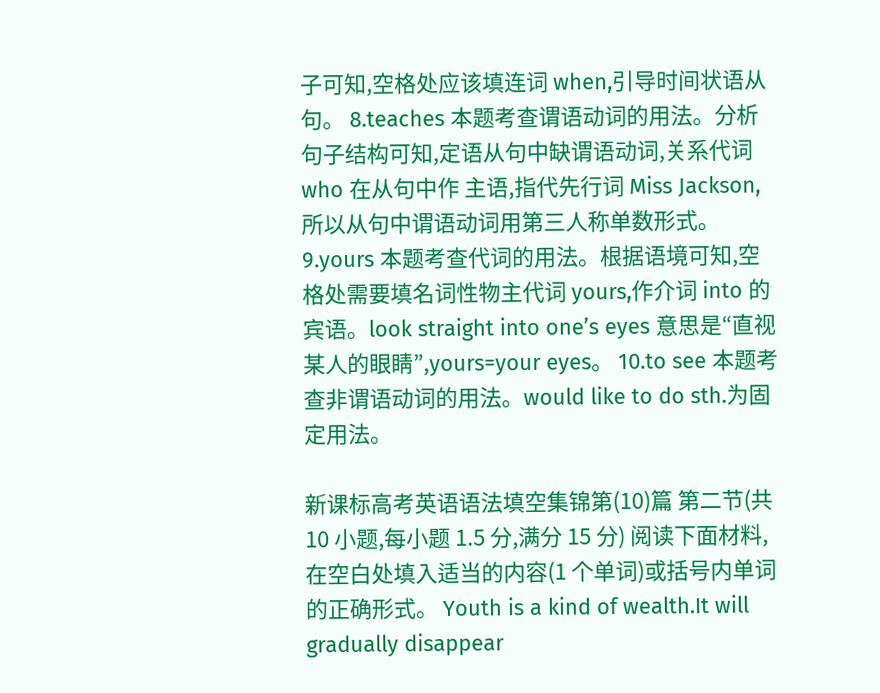子可知,空格处应该填连词 when,引导时间状语从句。 8.teaches 本题考查谓语动词的用法。分析句子结构可知,定语从句中缺谓语动词,关系代词 who 在从句中作 主语,指代先行词 Miss Jackson,所以从句中谓语动词用第三人称单数形式。 9.yours 本题考查代词的用法。根据语境可知,空格处需要填名词性物主代词 yours,作介词 into 的宾语。look straight into one’s eyes 意思是“直视某人的眼睛”,yours=your eyes。 10.to see 本题考查非谓语动词的用法。would like to do sth.为固定用法。

新课标高考英语语法填空集锦第(10)篇 第二节(共 10 小题,每小题 1.5 分,满分 15 分) 阅读下面材料,在空白处填入适当的内容(1 个单词)或括号内单词的正确形式。 Youth is a kind of wealth.It will gradually disappear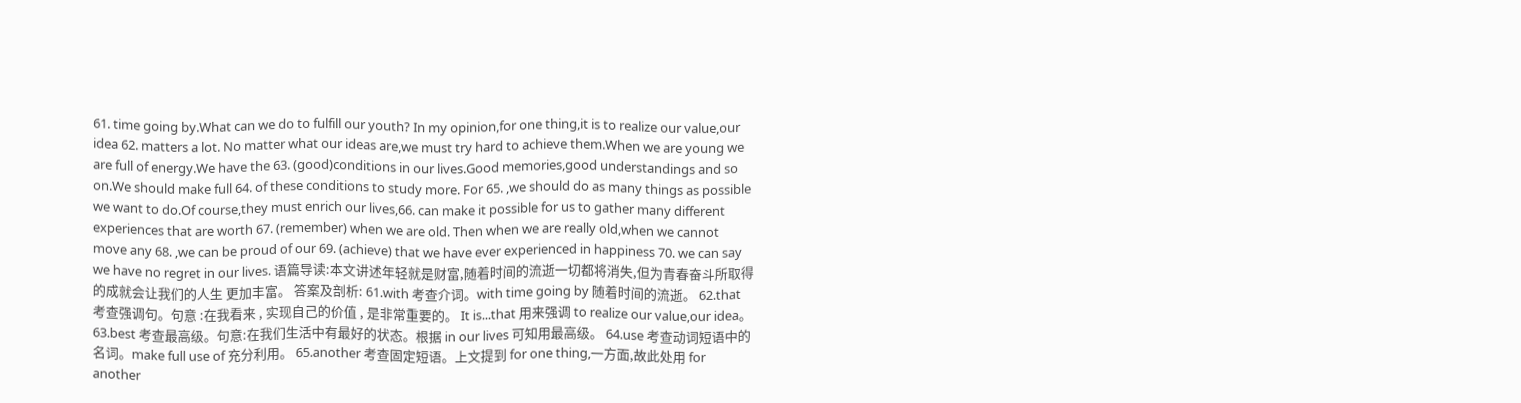61. time going by.What can we do to fulfill our youth? In my opinion,for one thing,it is to realize our value,our idea 62. matters a lot. No matter what our ideas are,we must try hard to achieve them.When we are young we are full of energy.We have the 63. (good)conditions in our lives.Good memories,good understandings and so on.We should make full 64. of these conditions to study more. For 65. ,we should do as many things as possible we want to do.Of course,they must enrich our lives,66. can make it possible for us to gather many different experiences that are worth 67. (remember) when we are old. Then when we are really old,when we cannot move any 68. ,we can be proud of our 69. (achieve) that we have ever experienced in happiness 70. we can say we have no regret in our lives. 语篇导读:本文讲述年轻就是财富,随着时间的流逝一切都将消失,但为青春奋斗所取得的成就会让我们的人生 更加丰富。 答案及剖析: 61.with 考查介词。with time going by 随着时间的流逝。 62.that 考查强调句。句意 :在我看来 , 实现自己的价值 , 是非常重要的。 It is...that 用来强调 to realize our value,our idea。 63.best 考查最高级。句意:在我们生活中有最好的状态。根据 in our lives 可知用最高级。 64.use 考查动词短语中的名词。make full use of 充分利用。 65.another 考查固定短语。上文提到 for one thing,一方面,故此处用 for another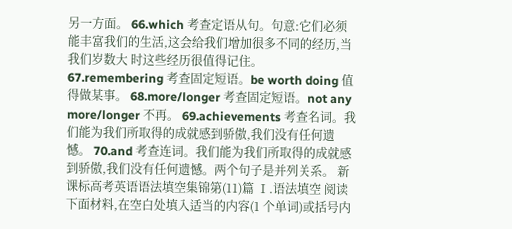另一方面。 66.which 考查定语从句。句意:它们必须能丰富我们的生活,这会给我们增加很多不同的经历,当我们岁数大 时这些经历很值得记住。 67.remembering 考查固定短语。be worth doing 值得做某事。 68.more/longer 考查固定短语。not any more/longer 不再。 69.achievements 考查名词。我们能为我们所取得的成就感到骄傲,我们没有任何遗憾。 70.and 考查连词。我们能为我们所取得的成就感到骄傲,我们没有任何遗憾。两个句子是并列关系。 新课标高考英语语法填空集锦第(11)篇 Ⅰ.语法填空 阅读下面材料,在空白处填入适当的内容(1 个单词)或括号内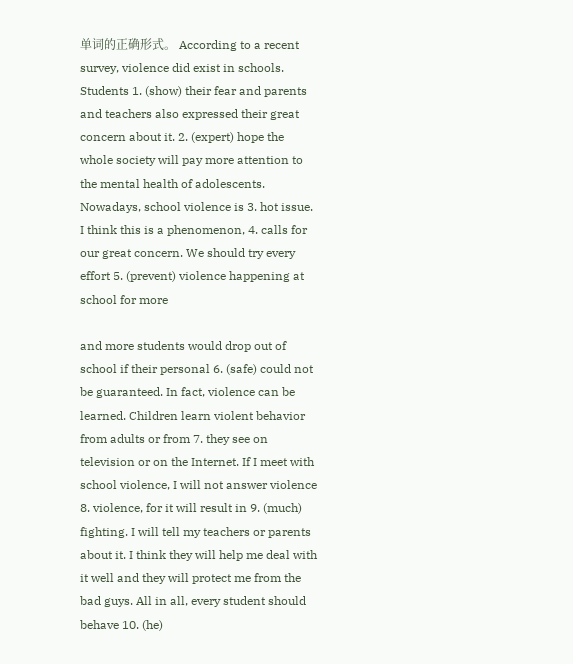单词的正确形式。 According to a recent survey, violence did exist in schools. Students 1. (show) their fear and parents and teachers also expressed their great concern about it. 2. (expert) hope the whole society will pay more attention to the mental health of adolescents. Nowadays, school violence is 3. hot issue. I think this is a phenomenon, 4. calls for our great concern. We should try every effort 5. (prevent) violence happening at school for more

and more students would drop out of school if their personal 6. (safe) could not be guaranteed. In fact, violence can be learned. Children learn violent behavior from adults or from 7. they see on television or on the Internet. If I meet with school violence, I will not answer violence 8. violence, for it will result in 9. (much) fighting. I will tell my teachers or parents about it. I think they will help me deal with it well and they will protect me from the bad guys. All in all, every student should behave 10. (he)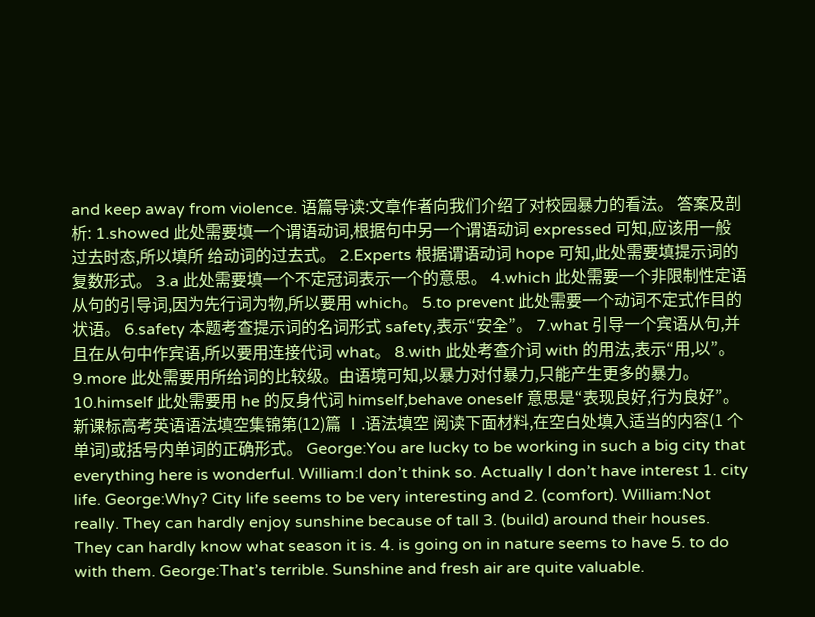and keep away from violence. 语篇导读:文章作者向我们介绍了对校园暴力的看法。 答案及剖析: 1.showed 此处需要填一个谓语动词,根据句中另一个谓语动词 expressed 可知,应该用一般过去时态,所以填所 给动词的过去式。 2.Experts 根据谓语动词 hope 可知,此处需要填提示词的复数形式。 3.a 此处需要填一个不定冠词表示一个的意思。 4.which 此处需要一个非限制性定语从句的引导词,因为先行词为物,所以要用 which。 5.to prevent 此处需要一个动词不定式作目的状语。 6.safety 本题考查提示词的名词形式 safety,表示“安全”。 7.what 引导一个宾语从句,并且在从句中作宾语,所以要用连接代词 what。 8.with 此处考查介词 with 的用法,表示“用,以”。 9.more 此处需要用所给词的比较级。由语境可知,以暴力对付暴力,只能产生更多的暴力。 10.himself 此处需要用 he 的反身代词 himself,behave oneself 意思是“表现良好,行为良好”。 新课标高考英语语法填空集锦第(12)篇 Ⅰ.语法填空 阅读下面材料,在空白处填入适当的内容(1 个单词)或括号内单词的正确形式。 George:You are lucky to be working in such a big city that everything here is wonderful. William:I don’t think so. Actually I don’t have interest 1. city life. George:Why? City life seems to be very interesting and 2. (comfort). William:Not really. They can hardly enjoy sunshine because of tall 3. (build) around their houses. They can hardly know what season it is. 4. is going on in nature seems to have 5. to do with them. George:That’s terrible. Sunshine and fresh air are quite valuable.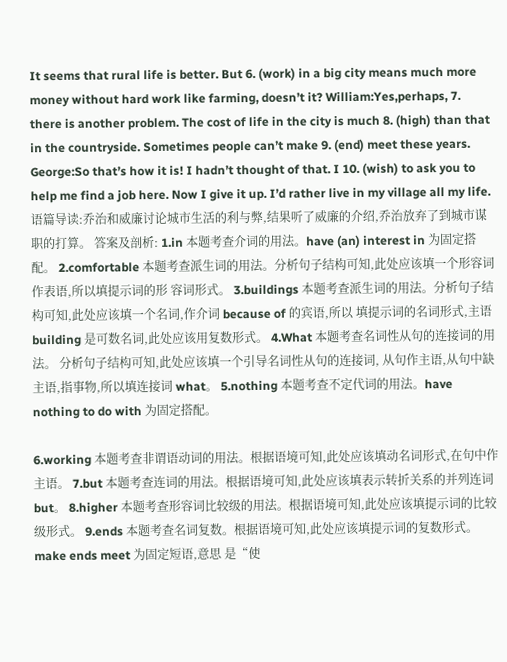It seems that rural life is better. But 6. (work) in a big city means much more money without hard work like farming, doesn’t it? William:Yes,perhaps, 7. there is another problem. The cost of life in the city is much 8. (high) than that in the countryside. Sometimes people can’t make 9. (end) meet these years. George:So that’s how it is! I hadn’t thought of that. I 10. (wish) to ask you to help me find a job here. Now I give it up. I’d rather live in my village all my life. 语篇导读:乔治和威廉讨论城市生活的利与弊,结果听了威廉的介绍,乔治放弃了到城市谋职的打算。 答案及剖析: 1.in 本题考查介词的用法。have (an) interest in 为固定搭配。 2.comfortable 本题考查派生词的用法。分析句子结构可知,此处应该填一个形容词作表语,所以填提示词的形 容词形式。 3.buildings 本题考查派生词的用法。分析句子结构可知,此处应该填一个名词,作介词 because of 的宾语,所以 填提示词的名词形式,主语 building 是可数名词,此处应该用复数形式。 4.What 本题考查名词性从句的连接词的用法。 分析句子结构可知,此处应该填一个引导名词性从句的连接词, 从句作主语,从句中缺主语,指事物,所以填连接词 what。 5.nothing 本题考查不定代词的用法。have nothing to do with 为固定搭配。

6.working 本题考查非谓语动词的用法。根据语境可知,此处应该填动名词形式,在句中作主语。 7.but 本题考查连词的用法。根据语境可知,此处应该填表示转折关系的并列连词 but。 8.higher 本题考查形容词比较级的用法。根据语境可知,此处应该填提示词的比较级形式。 9.ends 本题考查名词复数。根据语境可知,此处应该填提示词的复数形式。make ends meet 为固定短语,意思 是“使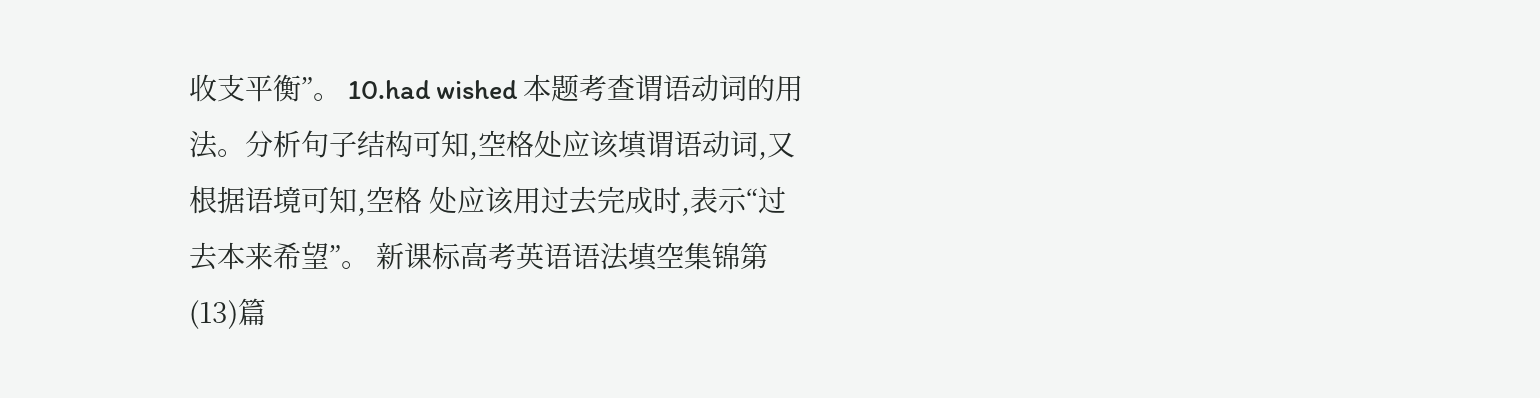收支平衡”。 10.had wished 本题考查谓语动词的用法。分析句子结构可知,空格处应该填谓语动词,又根据语境可知,空格 处应该用过去完成时,表示“过去本来希望”。 新课标高考英语语法填空集锦第(13)篇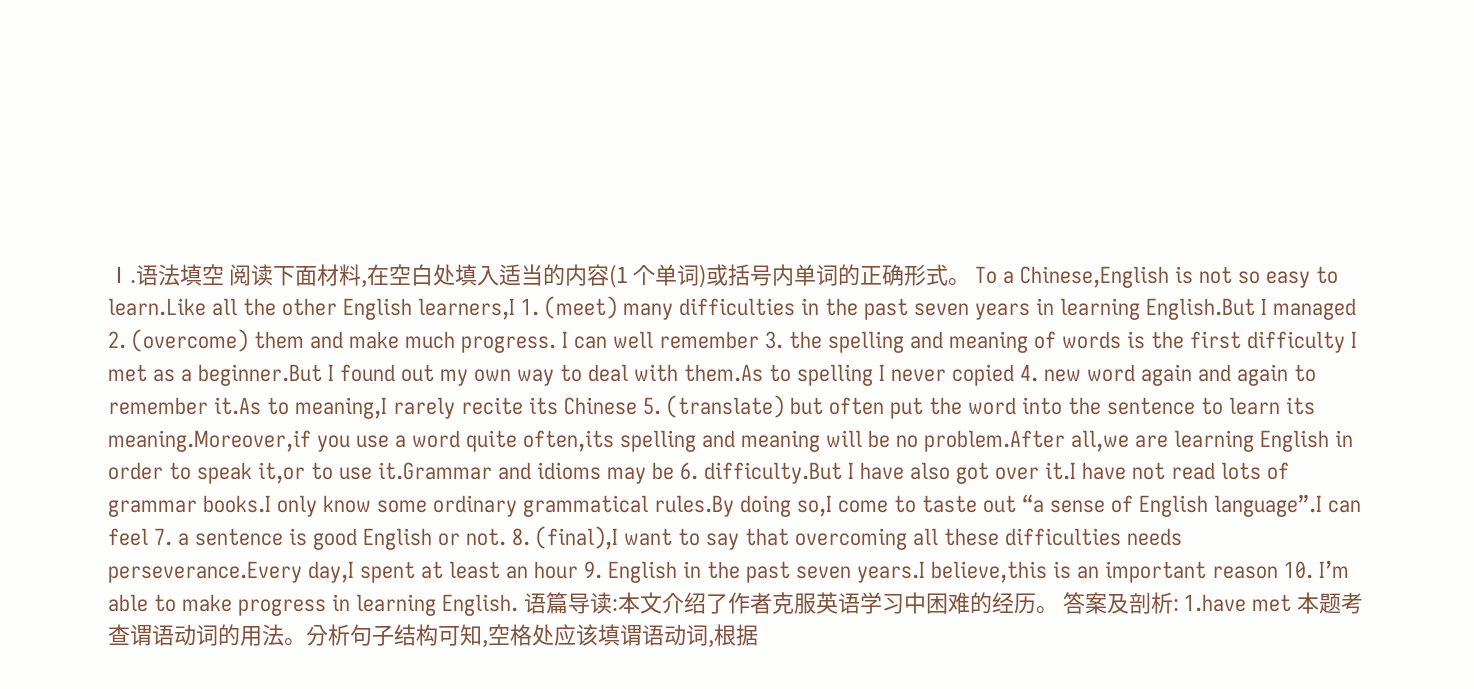Ⅰ.语法填空 阅读下面材料,在空白处填入适当的内容(1 个单词)或括号内单词的正确形式。 To a Chinese,English is not so easy to learn.Like all the other English learners,I 1. (meet) many difficulties in the past seven years in learning English.But I managed 2. (overcome) them and make much progress. I can well remember 3. the spelling and meaning of words is the first difficulty I met as a beginner.But I found out my own way to deal with them.As to spelling I never copied 4. new word again and again to remember it.As to meaning,I rarely recite its Chinese 5. (translate) but often put the word into the sentence to learn its meaning.Moreover,if you use a word quite often,its spelling and meaning will be no problem.After all,we are learning English in order to speak it,or to use it.Grammar and idioms may be 6. difficulty.But I have also got over it.I have not read lots of grammar books.I only know some ordinary grammatical rules.By doing so,I come to taste out “a sense of English language”.I can feel 7. a sentence is good English or not. 8. (final),I want to say that overcoming all these difficulties needs perseverance.Every day,I spent at least an hour 9. English in the past seven years.I believe,this is an important reason 10. I’m able to make progress in learning English. 语篇导读:本文介绍了作者克服英语学习中困难的经历。 答案及剖析: 1.have met 本题考查谓语动词的用法。分析句子结构可知,空格处应该填谓语动词,根据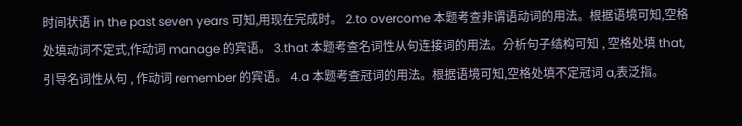时间状语 in the past seven years 可知,用现在完成时。 2.to overcome 本题考查非谓语动词的用法。根据语境可知,空格处填动词不定式,作动词 manage 的宾语。 3.that 本题考查名词性从句连接词的用法。分析句子结构可知 , 空格处填 that, 引导名词性从句 , 作动词 remember 的宾语。 4.a 本题考查冠词的用法。根据语境可知,空格处填不定冠词 a,表泛指。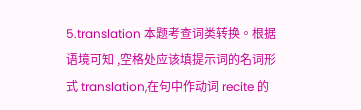5.translation 本题考查词类转换。根据语境可知 ,空格处应该填提示词的名词形式 translation,在句中作动词 recite 的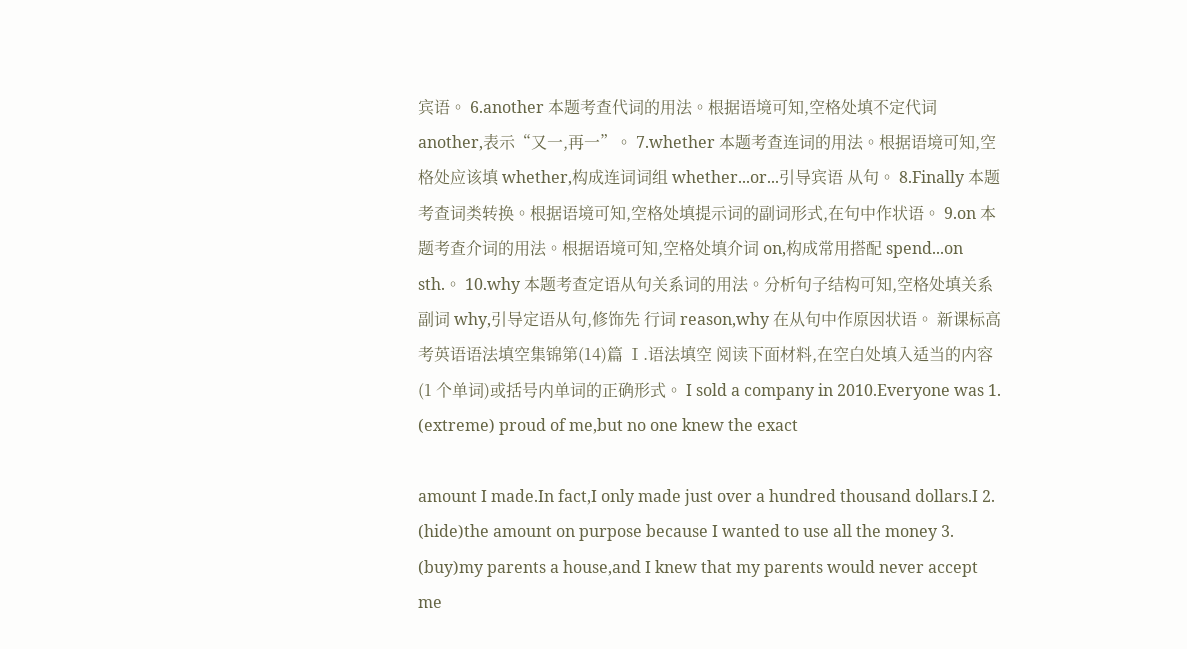宾语。 6.another 本题考查代词的用法。根据语境可知,空格处填不定代词 another,表示“又一,再一”。 7.whether 本题考查连词的用法。根据语境可知,空格处应该填 whether,构成连词词组 whether...or...引导宾语 从句。 8.Finally 本题考查词类转换。根据语境可知,空格处填提示词的副词形式,在句中作状语。 9.on 本题考查介词的用法。根据语境可知,空格处填介词 on,构成常用搭配 spend...on sth.。 10.why 本题考查定语从句关系词的用法。分析句子结构可知,空格处填关系副词 why,引导定语从句,修饰先 行词 reason,why 在从句中作原因状语。 新课标高考英语语法填空集锦第(14)篇 Ⅰ.语法填空 阅读下面材料,在空白处填入适当的内容(1 个单词)或括号内单词的正确形式。 I sold a company in 2010.Everyone was 1. (extreme) proud of me,but no one knew the exact

amount I made.In fact,I only made just over a hundred thousand dollars.I 2. (hide)the amount on purpose because I wanted to use all the money 3. (buy)my parents a house,and I knew that my parents would never accept me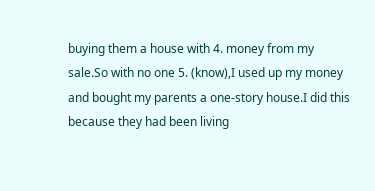buying them a house with 4. money from my sale.So with no one 5. (know),I used up my money and bought my parents a one-story house.I did this because they had been living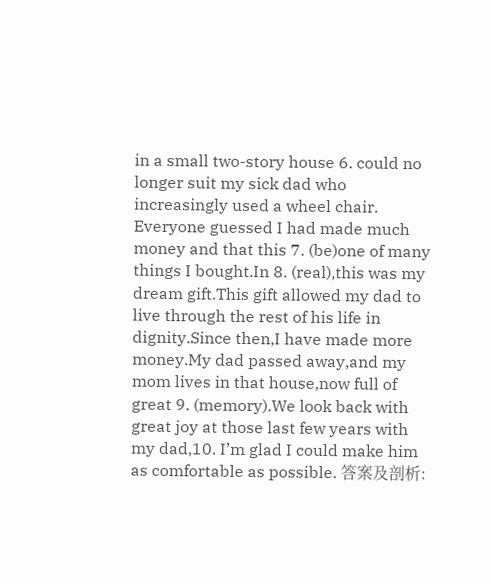in a small two-story house 6. could no longer suit my sick dad who increasingly used a wheel chair. Everyone guessed I had made much money and that this 7. (be)one of many things I bought.In 8. (real),this was my dream gift.This gift allowed my dad to live through the rest of his life in dignity.Since then,I have made more money.My dad passed away,and my mom lives in that house,now full of great 9. (memory).We look back with great joy at those last few years with my dad,10. I’m glad I could make him as comfortable as possible. 答案及剖析: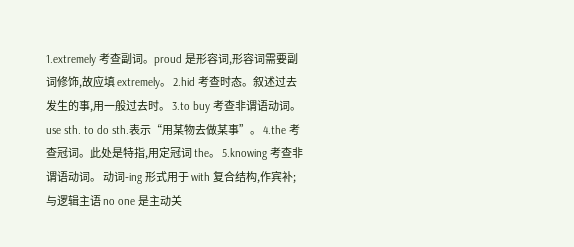1.extremely 考查副词。proud 是形容词,形容词需要副词修饰,故应填 extremely。 2.hid 考查时态。叙述过去发生的事,用一般过去时。 3.to buy 考查非谓语动词。use sth. to do sth.表示“用某物去做某事”。 4.the 考查冠词。此处是特指,用定冠词 the。 5.knowing 考查非谓语动词。 动词-ing 形式用于 with 复合结构,作宾补;与逻辑主语 no one 是主动关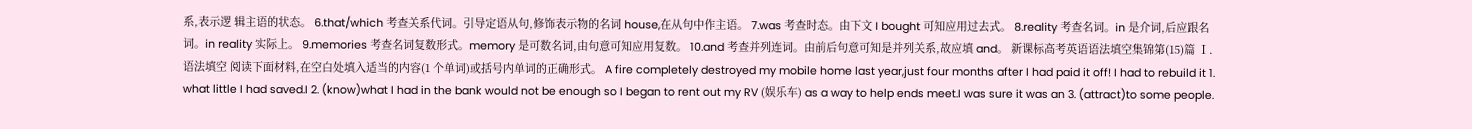系,表示逻 辑主语的状态。 6.that/which 考查关系代词。引导定语从句,修饰表示物的名词 house,在从句中作主语。 7.was 考查时态。由下文 I bought 可知应用过去式。 8.reality 考查名词。in 是介词,后应跟名词。in reality 实际上。 9.memories 考查名词复数形式。memory 是可数名词,由句意可知应用复数。 10.and 考查并列连词。由前后句意可知是并列关系,故应填 and。 新课标高考英语语法填空集锦第(15)篇 Ⅰ.语法填空 阅读下面材料,在空白处填入适当的内容(1 个单词)或括号内单词的正确形式。 A fire completely destroyed my mobile home last year,just four months after I had paid it off! I had to rebuild it 1. what little I had saved.I 2. (know)what I had in the bank would not be enough so I began to rent out my RV (娱乐车) as a way to help ends meet.I was sure it was an 3. (attract)to some people.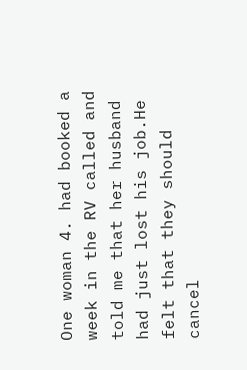One woman 4. had booked a week in the RV called and told me that her husband had just lost his job.He felt that they should cancel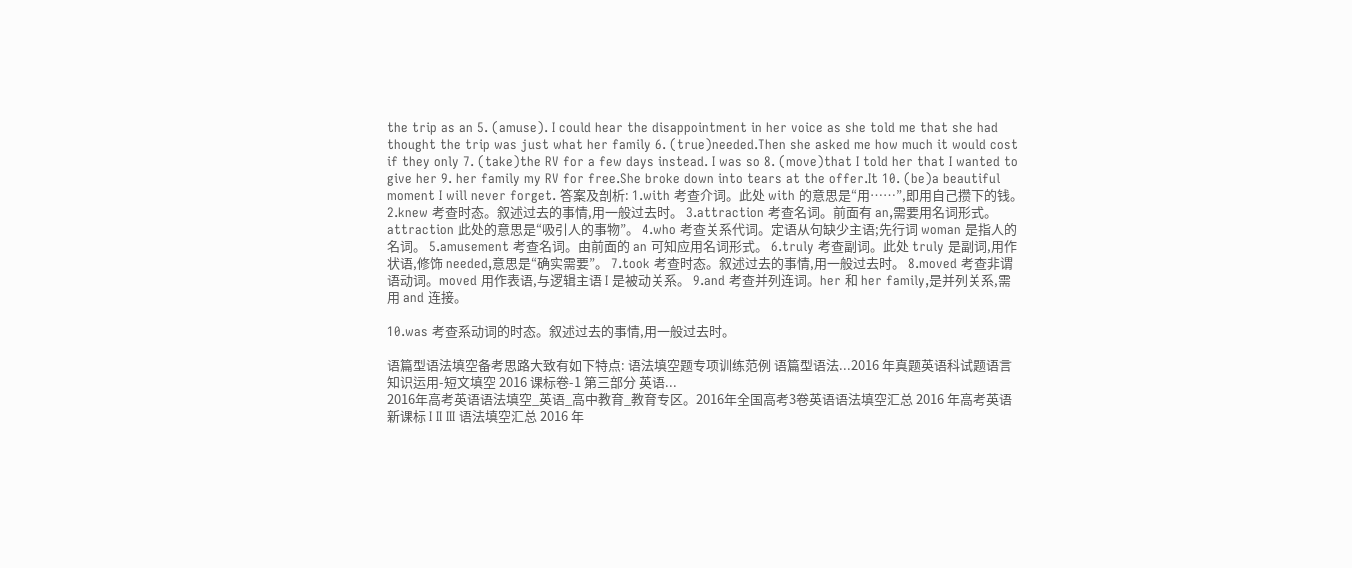the trip as an 5. (amuse). I could hear the disappointment in her voice as she told me that she had thought the trip was just what her family 6. (true)needed.Then she asked me how much it would cost if they only 7. (take)the RV for a few days instead. I was so 8. (move)that I told her that I wanted to give her 9. her family my RV for free.She broke down into tears at the offer.It 10. (be)a beautiful moment I will never forget. 答案及剖析: 1.with 考查介词。此处 with 的意思是“用……”,即用自己攒下的钱。 2.knew 考查时态。叙述过去的事情,用一般过去时。 3.attraction 考查名词。前面有 an,需要用名词形式。attraction 此处的意思是“吸引人的事物”。 4.who 考查关系代词。定语从句缺少主语;先行词 woman 是指人的名词。 5.amusement 考查名词。由前面的 an 可知应用名词形式。 6.truly 考查副词。此处 truly 是副词,用作状语,修饰 needed,意思是“确实需要”。 7.took 考查时态。叙述过去的事情,用一般过去时。 8.moved 考查非谓语动词。moved 用作表语,与逻辑主语 I 是被动关系。 9.and 考查并列连词。her 和 her family,是并列关系,需用 and 连接。

10.was 考查系动词的时态。叙述过去的事情,用一般过去时。

语篇型语法填空备考思路大致有如下特点: 语法填空题专项训练范例 语篇型语法...2016 年真题英语科试题语言知识运用-短文填空 2016 课标卷-1 第三部分 英语...
2016年高考英语语法填空_英语_高中教育_教育专区。2016年全国高考3卷英语语法填空汇总 2016 年高考英语新课标 I II III 语法填空汇总 2016 年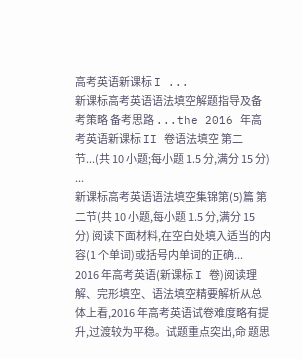高考英语新课标 I ...
新课标高考英语语法填空解题指导及备考策略 备考思路 ...the 2016 年高考英语新课标 II 卷语法填空 第二节...(共 10 小题;每小题 1.5 分,满分 15 分) ...
新课标高考英语语法填空集锦第(5)篇 第二节(共 10 小题,每小题 1.5 分,满分 15 分) 阅读下面材料,在空白处填入适当的内容(1 个单词)或括号内单词的正确...
2016 年高考英语(新课标 I 卷)阅读理解、完形填空、语法填空精要解析从总体上看,2016 年高考英语试卷难度略有提升,过渡较为平稳。试题重点突出,命 题思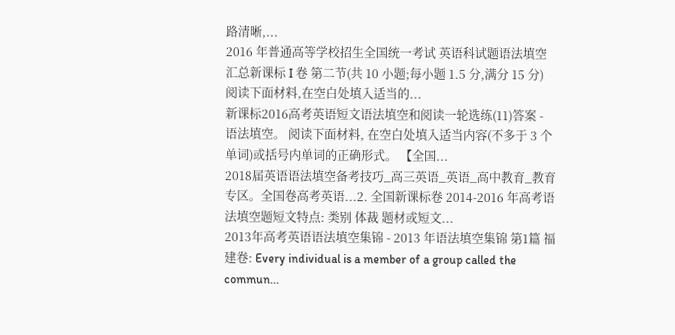路清晰,...
2016 年普通高等学校招生全国统一考试 英语科试题语法填空汇总新课标 I 卷 第二节(共 10 小题;每小题 1.5 分,满分 15 分) 阅读下面材料,在空白处填入适当的...
新课标2016高考英语短文语法填空和阅读一轮选练(11)答案 - 语法填空。 阅读下面材料, 在空白处填入适当内容(不多于 3 个单词)或括号内单词的正确形式。 【全国...
2018届英语语法填空备考技巧_高三英语_英语_高中教育_教育专区。全国卷高考英语...2. 全国新课标卷 2014-2016 年高考语法填空题短文特点: 类别 体裁 题材或短文...
2013年高考英语语法填空集锦 - 2013 年语法填空集锦 第1篇 福建卷: Every individual is a member of a group called the commun...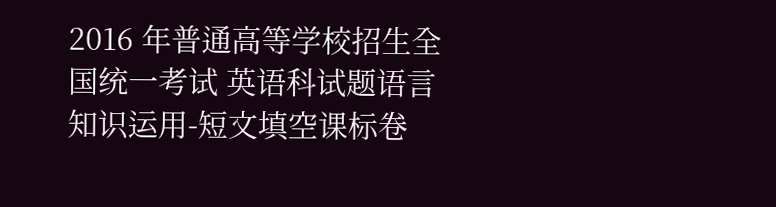2016 年普通高等学校招生全国统一考试 英语科试题语言知识运用-短文填空课标卷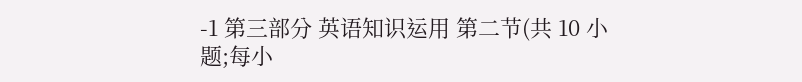-1 第三部分 英语知识运用 第二节(共 10 小题;每小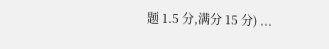题 1.5 分,满分 15 分) ...